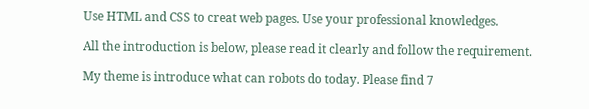Use HTML and CSS to creat web pages. Use your professional knowledges.

All the introduction is below, please read it clearly and follow the requirement.

My theme is introduce what can robots do today. Please find 7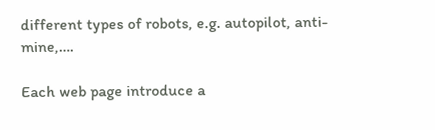different types of robots, e.g. autopilot, anti-mine,….

Each web page introduce a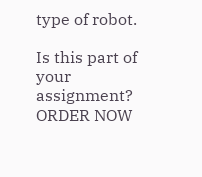type of robot.

Is this part of your assignment? ORDER NOW